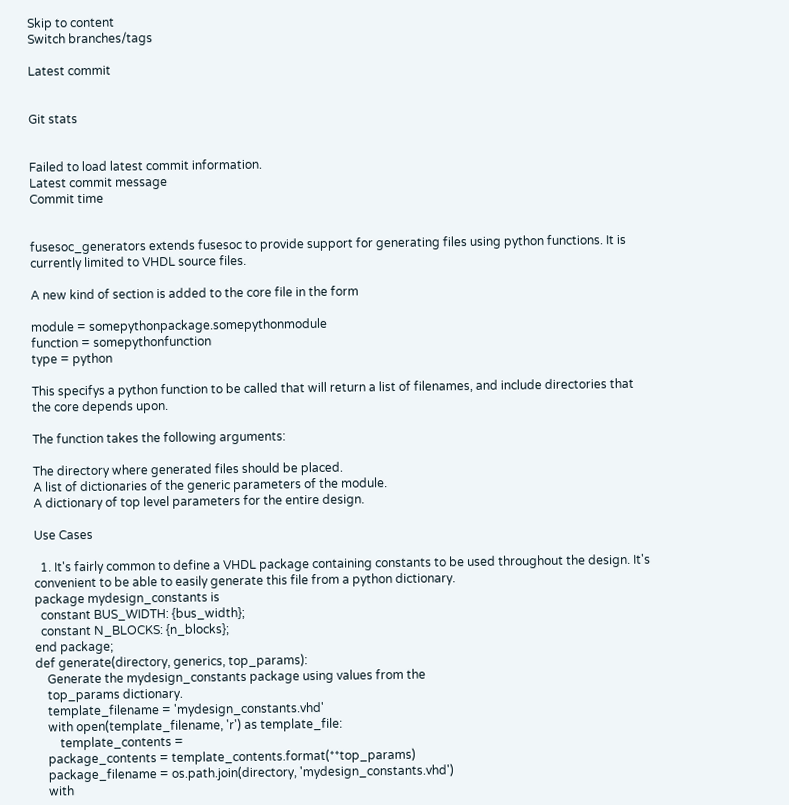Skip to content
Switch branches/tags

Latest commit


Git stats


Failed to load latest commit information.
Latest commit message
Commit time


fusesoc_generators extends fusesoc to provide support for generating files using python functions. It is currently limited to VHDL source files.

A new kind of section is added to the core file in the form

module = somepythonpackage.somepythonmodule
function = somepythonfunction
type = python

This specifys a python function to be called that will return a list of filenames, and include directories that the core depends upon.

The function takes the following arguments:

The directory where generated files should be placed.
A list of dictionaries of the generic parameters of the module.
A dictionary of top level parameters for the entire design.

Use Cases

  1. It's fairly common to define a VHDL package containing constants to be used throughout the design. It's convenient to be able to easily generate this file from a python dictionary.
package mydesign_constants is
  constant BUS_WIDTH: {bus_width};
  constant N_BLOCKS: {n_blocks};
end package;
def generate(directory, generics, top_params):
    Generate the mydesign_constants package using values from the
    top_params dictionary.
    template_filename = 'mydesign_constants.vhd'
    with open(template_filename, 'r') as template_file:
        template_contents =
    package_contents = template_contents.format(**top_params)
    package_filename = os.path.join(directory, 'mydesign_constants.vhd')
    with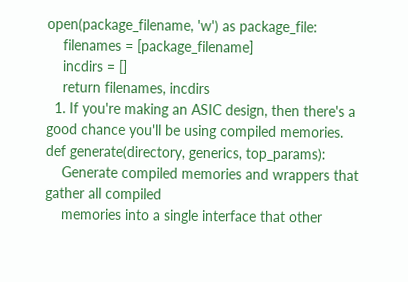open(package_filename, 'w') as package_file:
    filenames = [package_filename]
    incdirs = []
    return filenames, incdirs
  1. If you're making an ASIC design, then there's a good chance you'll be using compiled memories.
def generate(directory, generics, top_params):
    Generate compiled memories and wrappers that gather all compiled
    memories into a single interface that other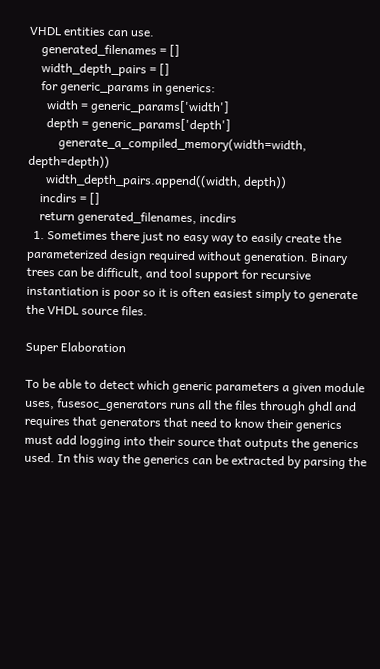VHDL entities can use.
    generated_filenames = []
    width_depth_pairs = []
    for generic_params in generics:
      width = generic_params['width']
      depth = generic_params['depth']
          generate_a_compiled_memory(width=width, depth=depth))
      width_depth_pairs.append((width, depth))
    incdirs = []
    return generated_filenames, incdirs
  1. Sometimes there just no easy way to easily create the parameterized design required without generation. Binary trees can be difficult, and tool support for recursive instantiation is poor so it is often easiest simply to generate the VHDL source files.

Super Elaboration

To be able to detect which generic parameters a given module uses, fusesoc_generators runs all the files through ghdl and requires that generators that need to know their generics must add logging into their source that outputs the generics used. In this way the generics can be extracted by parsing the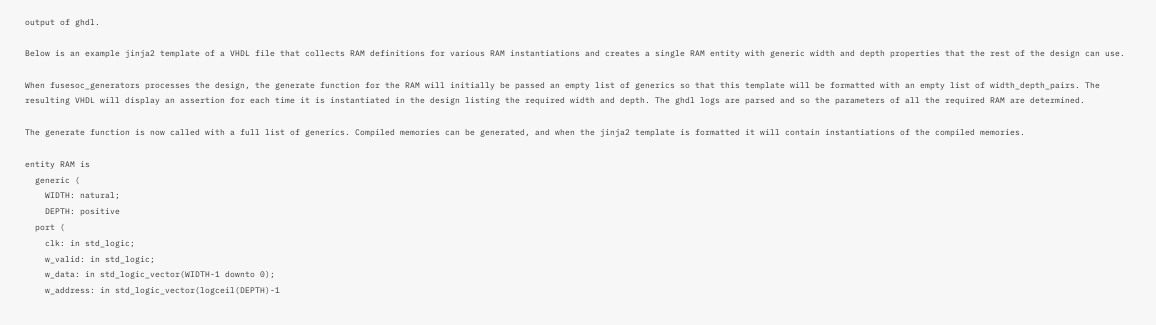output of ghdl.

Below is an example jinja2 template of a VHDL file that collects RAM definitions for various RAM instantiations and creates a single RAM entity with generic width and depth properties that the rest of the design can use.

When fusesoc_generators processes the design, the generate function for the RAM will initially be passed an empty list of generics so that this template will be formatted with an empty list of width_depth_pairs. The resulting VHDL will display an assertion for each time it is instantiated in the design listing the required width and depth. The ghdl logs are parsed and so the parameters of all the required RAM are determined.

The generate function is now called with a full list of generics. Compiled memories can be generated, and when the jinja2 template is formatted it will contain instantiations of the compiled memories.

entity RAM is
  generic (
    WIDTH: natural;
    DEPTH: positive
  port (
    clk: in std_logic;
    w_valid: in std_logic;
    w_data: in std_logic_vector(WIDTH-1 downto 0);
    w_address: in std_logic_vector(logceil(DEPTH)-1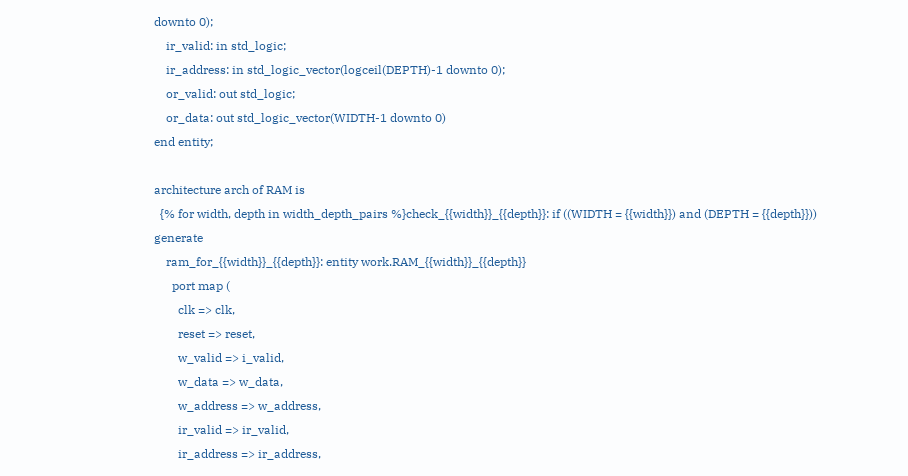downto 0);
    ir_valid: in std_logic;
    ir_address: in std_logic_vector(logceil(DEPTH)-1 downto 0);
    or_valid: out std_logic;
    or_data: out std_logic_vector(WIDTH-1 downto 0)
end entity;

architecture arch of RAM is
  {% for width, depth in width_depth_pairs %}check_{{width}}_{{depth}}: if ((WIDTH = {{width}}) and (DEPTH = {{depth}})) generate
    ram_for_{{width}}_{{depth}}: entity work.RAM_{{width}}_{{depth}}
      port map (
        clk => clk,
        reset => reset,
        w_valid => i_valid,
        w_data => w_data,
        w_address => w_address,
        ir_valid => ir_valid,
        ir_address => ir_address,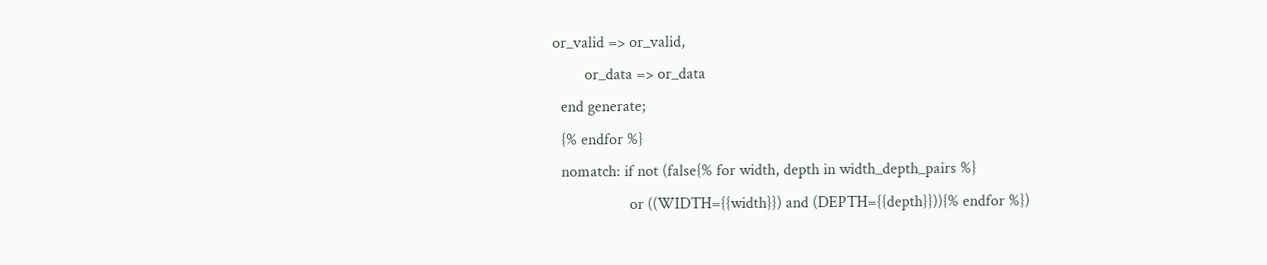or_valid => or_valid,
        or_data => or_data
  end generate;
  {% endfor %}
  nomatch: if not (false{% for width, depth in width_depth_pairs %}
                   or ((WIDTH={{width}}) and (DEPTH={{depth}})){% endfor %})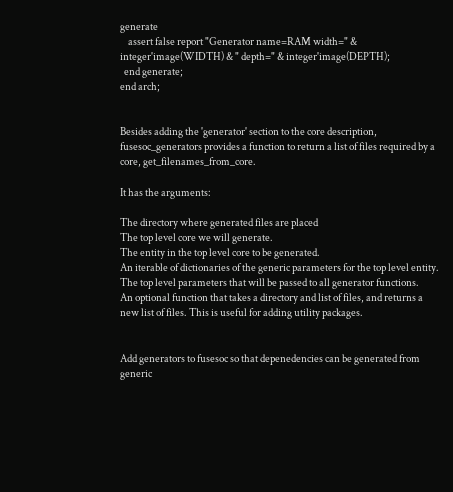generate
    assert false report "Generator name=RAM width=" & integer'image(WIDTH) & " depth=" & integer'image(DEPTH);
  end generate;
end arch;


Besides adding the 'generator' section to the core description, fusesoc_generators provides a function to return a list of files required by a core, get_filenames_from_core.

It has the arguments:

The directory where generated files are placed
The top level core we will generate.
The entity in the top level core to be generated.
An iterable of dictionaries of the generic parameters for the top level entity.
The top level parameters that will be passed to all generator functions.
An optional function that takes a directory and list of files, and returns a new list of files. This is useful for adding utility packages.


Add generators to fusesoc so that depenedencies can be generated from generic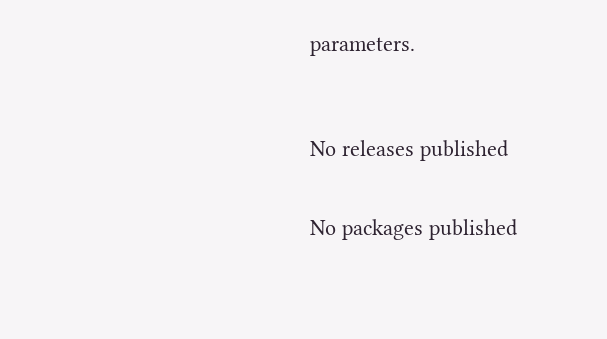parameters.



No releases published


No packages published